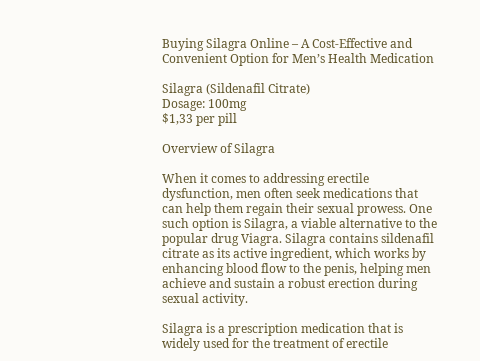Buying Silagra Online – A Cost-Effective and Convenient Option for Men’s Health Medication

Silagra (Sildenafil Citrate)
Dosage: 100mg
$1,33 per pill

Overview of Silagra

When it comes to addressing erectile dysfunction, men often seek medications that can help them regain their sexual prowess. One such option is Silagra, a viable alternative to the popular drug Viagra. Silagra contains sildenafil citrate as its active ingredient, which works by enhancing blood flow to the penis, helping men achieve and sustain a robust erection during sexual activity.

Silagra is a prescription medication that is widely used for the treatment of erectile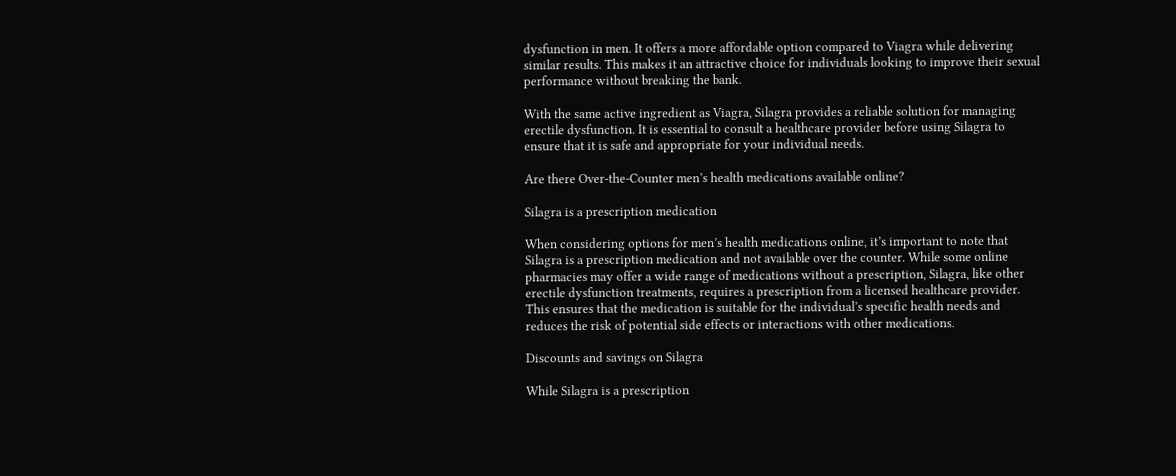dysfunction in men. It offers a more affordable option compared to Viagra while delivering similar results. This makes it an attractive choice for individuals looking to improve their sexual performance without breaking the bank.

With the same active ingredient as Viagra, Silagra provides a reliable solution for managing erectile dysfunction. It is essential to consult a healthcare provider before using Silagra to ensure that it is safe and appropriate for your individual needs.

Are there Over-the-Counter men’s health medications available online?

Silagra is a prescription medication

When considering options for men’s health medications online, it’s important to note that Silagra is a prescription medication and not available over the counter. While some online pharmacies may offer a wide range of medications without a prescription, Silagra, like other erectile dysfunction treatments, requires a prescription from a licensed healthcare provider. This ensures that the medication is suitable for the individual’s specific health needs and reduces the risk of potential side effects or interactions with other medications.

Discounts and savings on Silagra

While Silagra is a prescription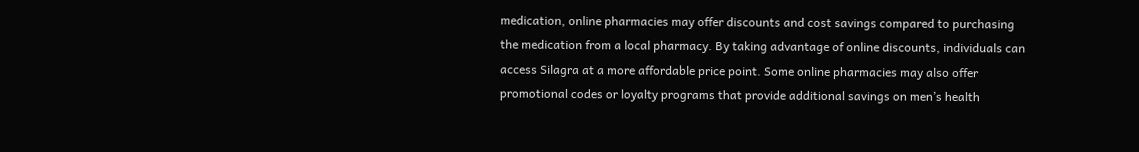medication, online pharmacies may offer discounts and cost savings compared to purchasing the medication from a local pharmacy. By taking advantage of online discounts, individuals can access Silagra at a more affordable price point. Some online pharmacies may also offer promotional codes or loyalty programs that provide additional savings on men’s health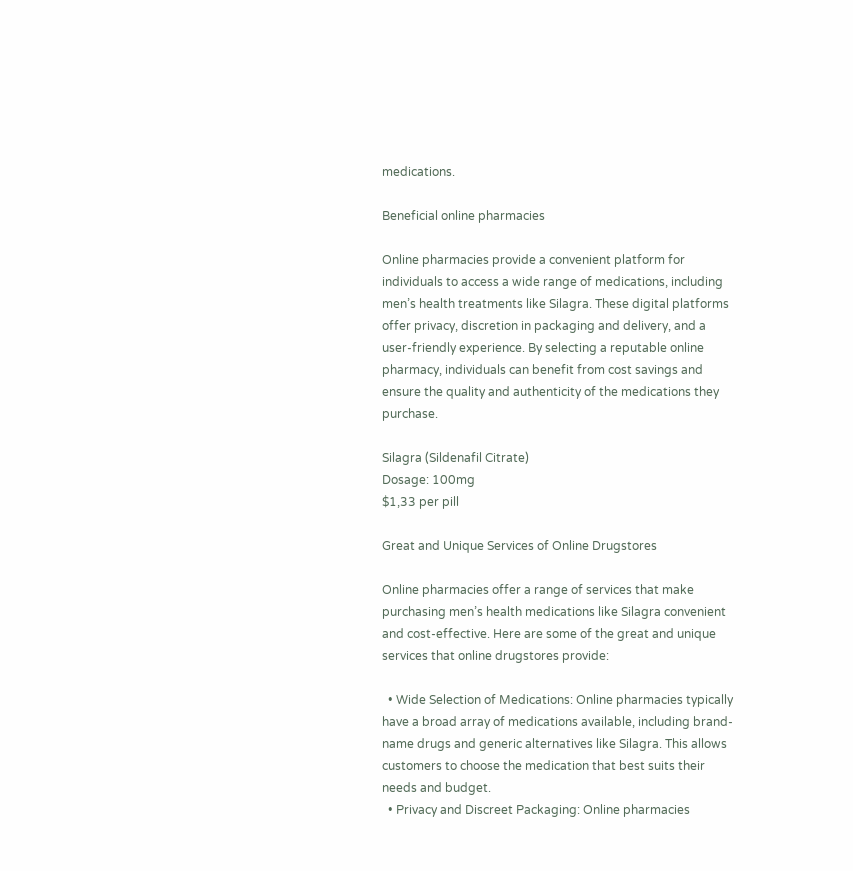medications.

Beneficial online pharmacies

Online pharmacies provide a convenient platform for individuals to access a wide range of medications, including men’s health treatments like Silagra. These digital platforms offer privacy, discretion in packaging and delivery, and a user-friendly experience. By selecting a reputable online pharmacy, individuals can benefit from cost savings and ensure the quality and authenticity of the medications they purchase.

Silagra (Sildenafil Citrate)
Dosage: 100mg
$1,33 per pill

Great and Unique Services of Online Drugstores

Online pharmacies offer a range of services that make purchasing men’s health medications like Silagra convenient and cost-effective. Here are some of the great and unique services that online drugstores provide:

  • Wide Selection of Medications: Online pharmacies typically have a broad array of medications available, including brand-name drugs and generic alternatives like Silagra. This allows customers to choose the medication that best suits their needs and budget.
  • Privacy and Discreet Packaging: Online pharmacies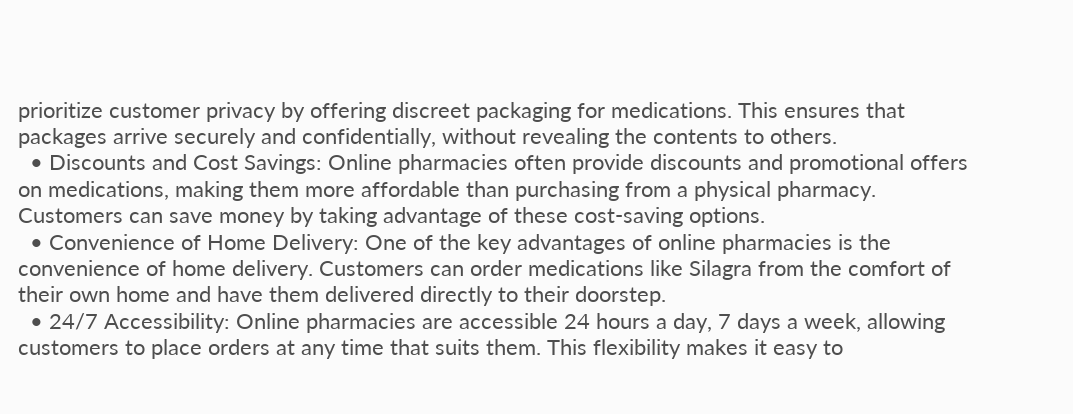prioritize customer privacy by offering discreet packaging for medications. This ensures that packages arrive securely and confidentially, without revealing the contents to others.
  • Discounts and Cost Savings: Online pharmacies often provide discounts and promotional offers on medications, making them more affordable than purchasing from a physical pharmacy. Customers can save money by taking advantage of these cost-saving options.
  • Convenience of Home Delivery: One of the key advantages of online pharmacies is the convenience of home delivery. Customers can order medications like Silagra from the comfort of their own home and have them delivered directly to their doorstep.
  • 24/7 Accessibility: Online pharmacies are accessible 24 hours a day, 7 days a week, allowing customers to place orders at any time that suits them. This flexibility makes it easy to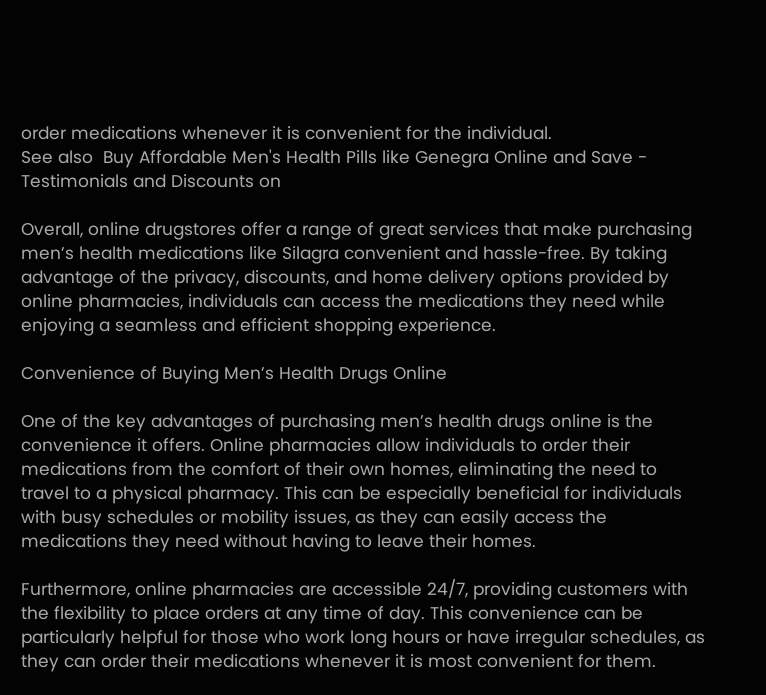order medications whenever it is convenient for the individual.
See also  Buy Affordable Men's Health Pills like Genegra Online and Save - Testimonials and Discounts on

Overall, online drugstores offer a range of great services that make purchasing men’s health medications like Silagra convenient and hassle-free. By taking advantage of the privacy, discounts, and home delivery options provided by online pharmacies, individuals can access the medications they need while enjoying a seamless and efficient shopping experience.

Convenience of Buying Men’s Health Drugs Online

One of the key advantages of purchasing men’s health drugs online is the convenience it offers. Online pharmacies allow individuals to order their medications from the comfort of their own homes, eliminating the need to travel to a physical pharmacy. This can be especially beneficial for individuals with busy schedules or mobility issues, as they can easily access the medications they need without having to leave their homes.

Furthermore, online pharmacies are accessible 24/7, providing customers with the flexibility to place orders at any time of day. This convenience can be particularly helpful for those who work long hours or have irregular schedules, as they can order their medications whenever it is most convenient for them.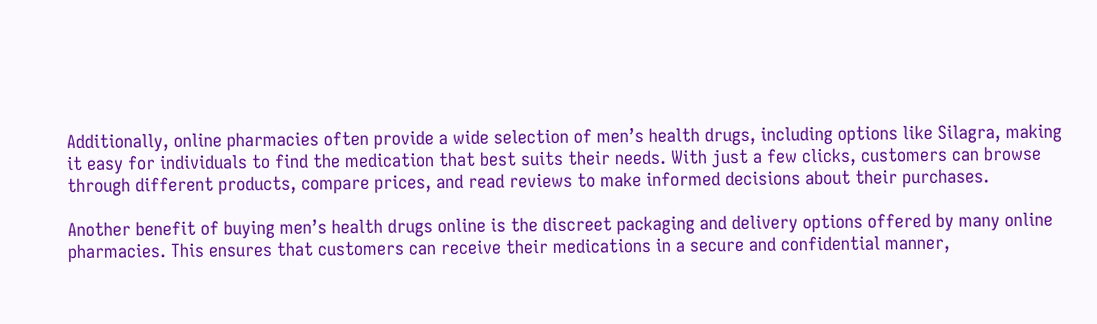Additionally, online pharmacies often provide a wide selection of men’s health drugs, including options like Silagra, making it easy for individuals to find the medication that best suits their needs. With just a few clicks, customers can browse through different products, compare prices, and read reviews to make informed decisions about their purchases.

Another benefit of buying men’s health drugs online is the discreet packaging and delivery options offered by many online pharmacies. This ensures that customers can receive their medications in a secure and confidential manner,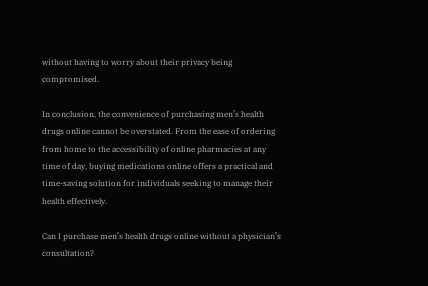without having to worry about their privacy being compromised.

In conclusion, the convenience of purchasing men’s health drugs online cannot be overstated. From the ease of ordering from home to the accessibility of online pharmacies at any time of day, buying medications online offers a practical and time-saving solution for individuals seeking to manage their health effectively.

Can I purchase men’s health drugs online without a physician’s consultation?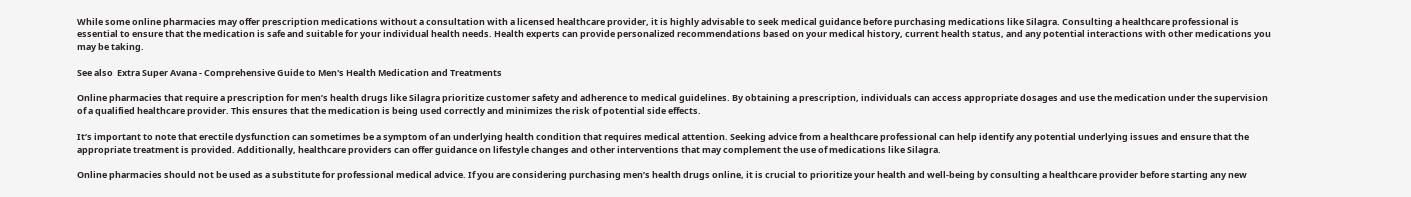While some online pharmacies may offer prescription medications without a consultation with a licensed healthcare provider, it is highly advisable to seek medical guidance before purchasing medications like Silagra. Consulting a healthcare professional is essential to ensure that the medication is safe and suitable for your individual health needs. Health experts can provide personalized recommendations based on your medical history, current health status, and any potential interactions with other medications you may be taking.

See also  Extra Super Avana - Comprehensive Guide to Men's Health Medication and Treatments

Online pharmacies that require a prescription for men’s health drugs like Silagra prioritize customer safety and adherence to medical guidelines. By obtaining a prescription, individuals can access appropriate dosages and use the medication under the supervision of a qualified healthcare provider. This ensures that the medication is being used correctly and minimizes the risk of potential side effects.

It’s important to note that erectile dysfunction can sometimes be a symptom of an underlying health condition that requires medical attention. Seeking advice from a healthcare professional can help identify any potential underlying issues and ensure that the appropriate treatment is provided. Additionally, healthcare providers can offer guidance on lifestyle changes and other interventions that may complement the use of medications like Silagra.

Online pharmacies should not be used as a substitute for professional medical advice. If you are considering purchasing men’s health drugs online, it is crucial to prioritize your health and well-being by consulting a healthcare provider before starting any new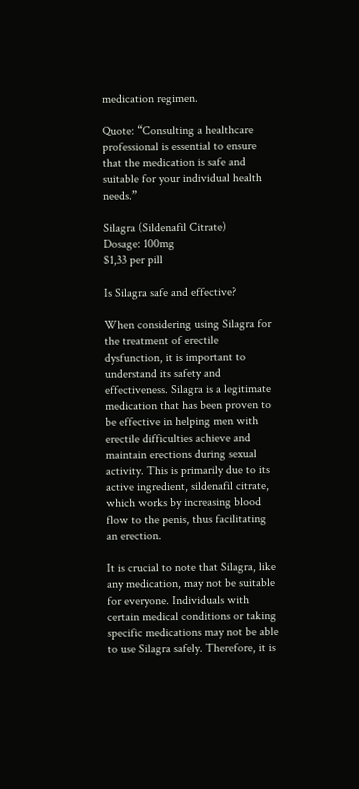medication regimen.

Quote: “Consulting a healthcare professional is essential to ensure that the medication is safe and suitable for your individual health needs.”

Silagra (Sildenafil Citrate)
Dosage: 100mg
$1,33 per pill

Is Silagra safe and effective?

When considering using Silagra for the treatment of erectile dysfunction, it is important to understand its safety and effectiveness. Silagra is a legitimate medication that has been proven to be effective in helping men with erectile difficulties achieve and maintain erections during sexual activity. This is primarily due to its active ingredient, sildenafil citrate, which works by increasing blood flow to the penis, thus facilitating an erection.

It is crucial to note that Silagra, like any medication, may not be suitable for everyone. Individuals with certain medical conditions or taking specific medications may not be able to use Silagra safely. Therefore, it is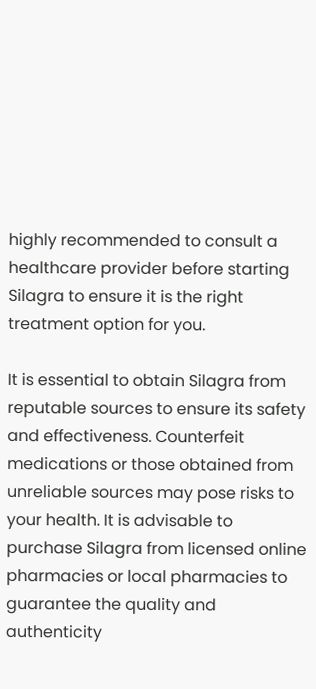highly recommended to consult a healthcare provider before starting Silagra to ensure it is the right treatment option for you.

It is essential to obtain Silagra from reputable sources to ensure its safety and effectiveness. Counterfeit medications or those obtained from unreliable sources may pose risks to your health. It is advisable to purchase Silagra from licensed online pharmacies or local pharmacies to guarantee the quality and authenticity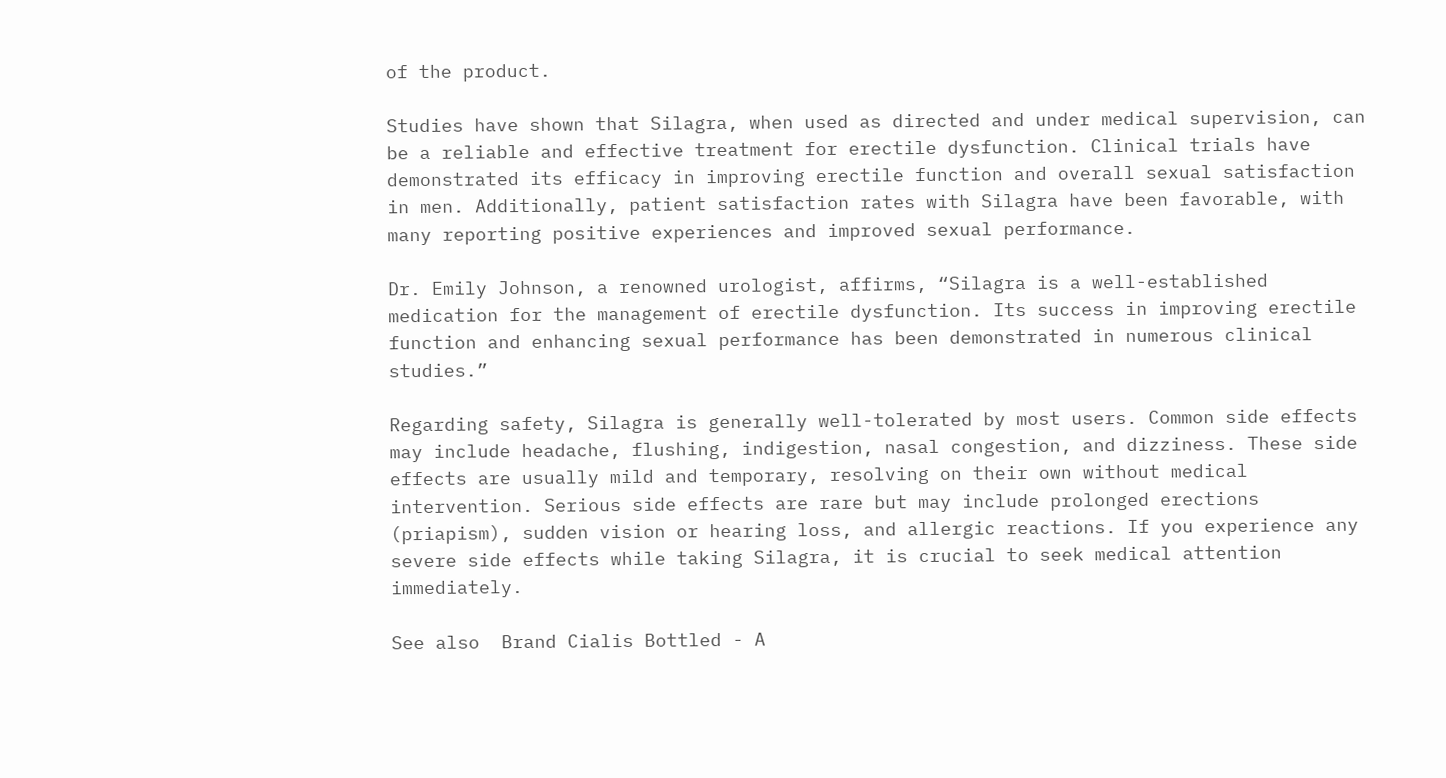of the product.

Studies have shown that Silagra, when used as directed and under medical supervision, can be a reliable and effective treatment for erectile dysfunction. Clinical trials have demonstrated its efficacy in improving erectile function and overall sexual satisfaction in men. Additionally, patient satisfaction rates with Silagra have been favorable, with many reporting positive experiences and improved sexual performance.

Dr. Emily Johnson, a renowned urologist, affirms, “Silagra is a well-established medication for the management of erectile dysfunction. Its success in improving erectile function and enhancing sexual performance has been demonstrated in numerous clinical studies.”

Regarding safety, Silagra is generally well-tolerated by most users. Common side effects may include headache, flushing, indigestion, nasal congestion, and dizziness. These side effects are usually mild and temporary, resolving on their own without medical intervention. Serious side effects are rare but may include prolonged erections (priapism), sudden vision or hearing loss, and allergic reactions. If you experience any severe side effects while taking Silagra, it is crucial to seek medical attention immediately.

See also  Brand Cialis Bottled - A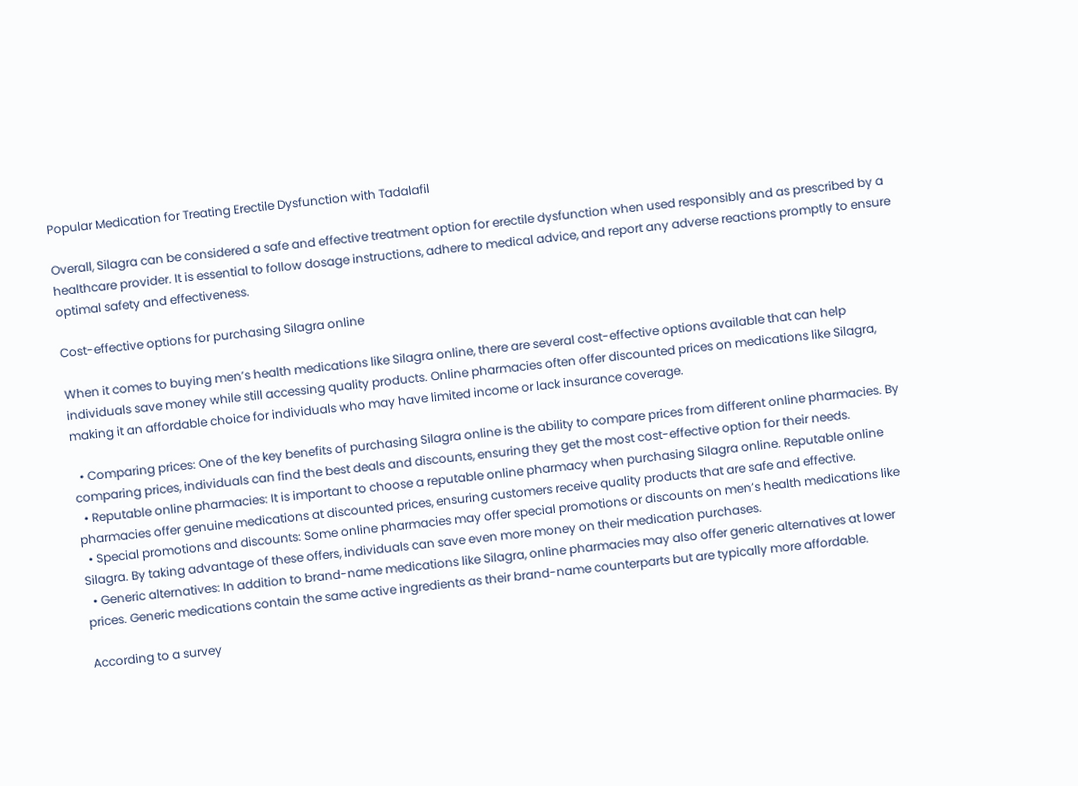Popular Medication for Treating Erectile Dysfunction with Tadalafil

Overall, Silagra can be considered a safe and effective treatment option for erectile dysfunction when used responsibly and as prescribed by a healthcare provider. It is essential to follow dosage instructions, adhere to medical advice, and report any adverse reactions promptly to ensure optimal safety and effectiveness.

Cost-effective options for purchasing Silagra online

When it comes to buying men’s health medications like Silagra online, there are several cost-effective options available that can help individuals save money while still accessing quality products. Online pharmacies often offer discounted prices on medications like Silagra, making it an affordable choice for individuals who may have limited income or lack insurance coverage.

  • Comparing prices: One of the key benefits of purchasing Silagra online is the ability to compare prices from different online pharmacies. By comparing prices, individuals can find the best deals and discounts, ensuring they get the most cost-effective option for their needs.
  • Reputable online pharmacies: It is important to choose a reputable online pharmacy when purchasing Silagra online. Reputable online pharmacies offer genuine medications at discounted prices, ensuring customers receive quality products that are safe and effective.
  • Special promotions and discounts: Some online pharmacies may offer special promotions or discounts on men’s health medications like Silagra. By taking advantage of these offers, individuals can save even more money on their medication purchases.
  • Generic alternatives: In addition to brand-name medications like Silagra, online pharmacies may also offer generic alternatives at lower prices. Generic medications contain the same active ingredients as their brand-name counterparts but are typically more affordable.

According to a survey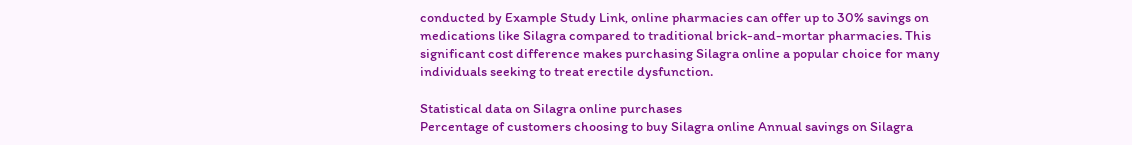conducted by Example Study Link, online pharmacies can offer up to 30% savings on medications like Silagra compared to traditional brick-and-mortar pharmacies. This significant cost difference makes purchasing Silagra online a popular choice for many individuals seeking to treat erectile dysfunction.

Statistical data on Silagra online purchases
Percentage of customers choosing to buy Silagra online Annual savings on Silagra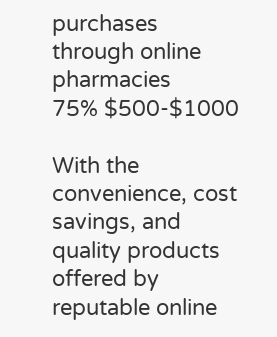purchases through online pharmacies
75% $500-$1000

With the convenience, cost savings, and quality products offered by reputable online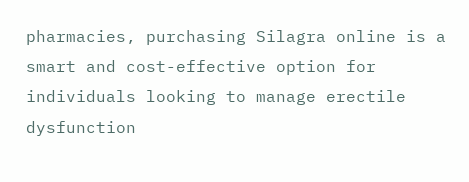pharmacies, purchasing Silagra online is a smart and cost-effective option for individuals looking to manage erectile dysfunction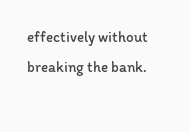effectively without breaking the bank.